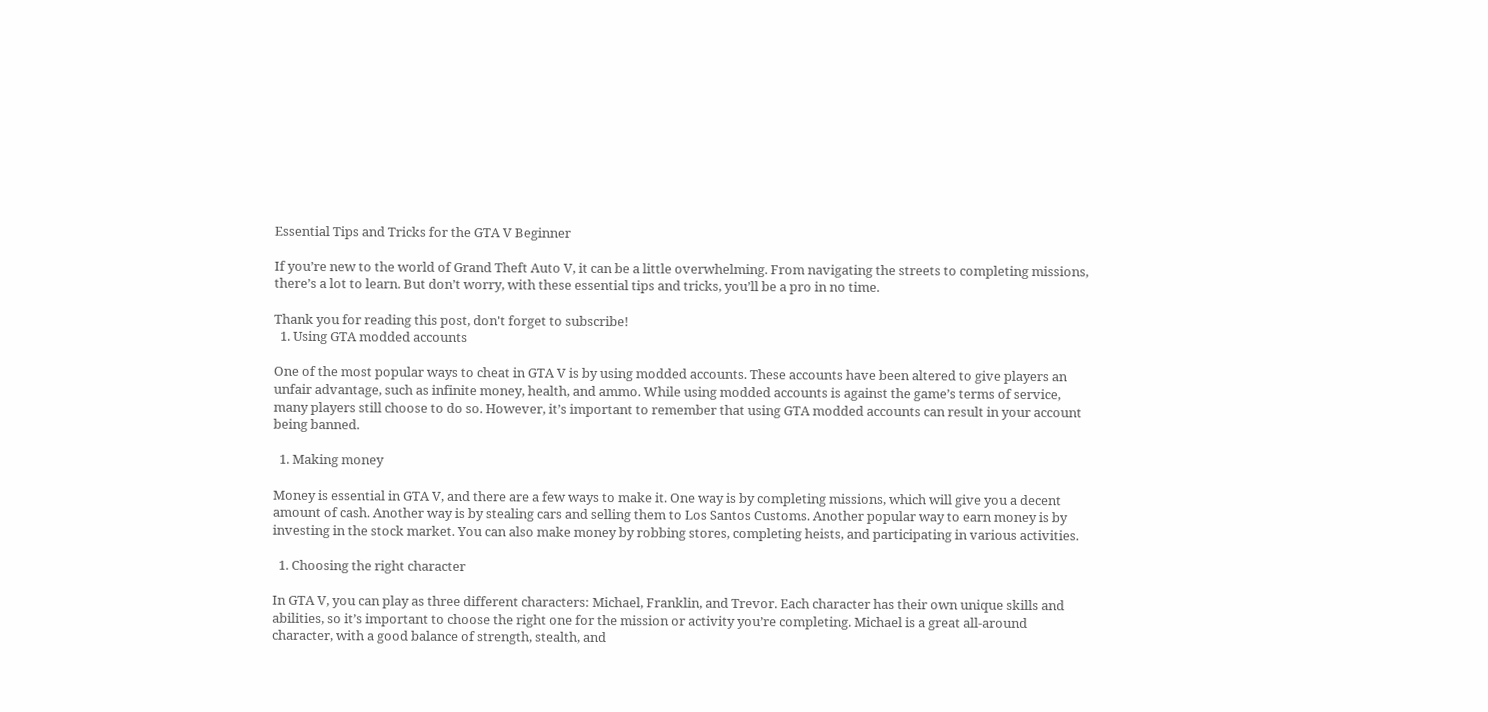Essential Tips and Tricks for the GTA V Beginner

If you’re new to the world of Grand Theft Auto V, it can be a little overwhelming. From navigating the streets to completing missions, there’s a lot to learn. But don’t worry, with these essential tips and tricks, you’ll be a pro in no time.

Thank you for reading this post, don't forget to subscribe!
  1. Using GTA modded accounts

One of the most popular ways to cheat in GTA V is by using modded accounts. These accounts have been altered to give players an unfair advantage, such as infinite money, health, and ammo. While using modded accounts is against the game’s terms of service, many players still choose to do so. However, it’s important to remember that using GTA modded accounts can result in your account being banned.

  1. Making money

Money is essential in GTA V, and there are a few ways to make it. One way is by completing missions, which will give you a decent amount of cash. Another way is by stealing cars and selling them to Los Santos Customs. Another popular way to earn money is by investing in the stock market. You can also make money by robbing stores, completing heists, and participating in various activities.

  1. Choosing the right character

In GTA V, you can play as three different characters: Michael, Franklin, and Trevor. Each character has their own unique skills and abilities, so it’s important to choose the right one for the mission or activity you’re completing. Michael is a great all-around character, with a good balance of strength, stealth, and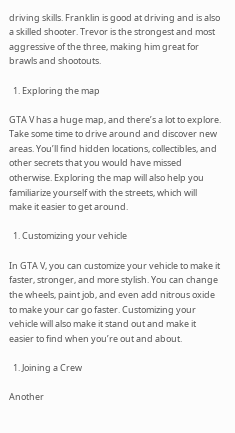driving skills. Franklin is good at driving and is also a skilled shooter. Trevor is the strongest and most aggressive of the three, making him great for brawls and shootouts.

  1. Exploring the map

GTA V has a huge map, and there’s a lot to explore. Take some time to drive around and discover new areas. You’ll find hidden locations, collectibles, and other secrets that you would have missed otherwise. Exploring the map will also help you familiarize yourself with the streets, which will make it easier to get around.

  1. Customizing your vehicle

In GTA V, you can customize your vehicle to make it faster, stronger, and more stylish. You can change the wheels, paint job, and even add nitrous oxide to make your car go faster. Customizing your vehicle will also make it stand out and make it easier to find when you’re out and about.

  1. Joining a Crew

Another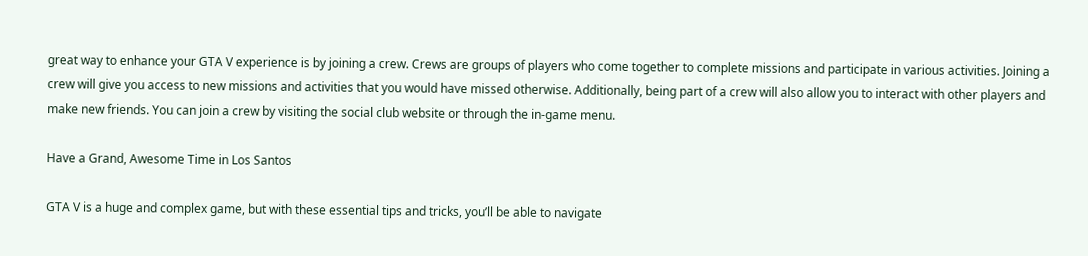great way to enhance your GTA V experience is by joining a crew. Crews are groups of players who come together to complete missions and participate in various activities. Joining a crew will give you access to new missions and activities that you would have missed otherwise. Additionally, being part of a crew will also allow you to interact with other players and make new friends. You can join a crew by visiting the social club website or through the in-game menu.

Have a Grand, Awesome Time in Los Santos

GTA V is a huge and complex game, but with these essential tips and tricks, you’ll be able to navigate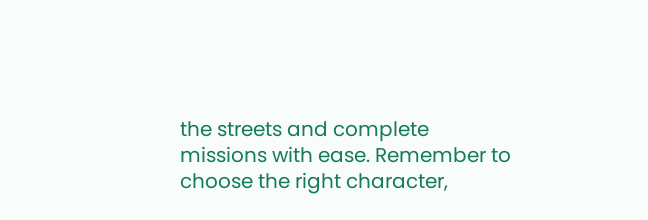the streets and complete missions with ease. Remember to choose the right character,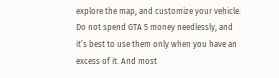explore the map, and customize your vehicle. Do not spend GTA 5 money needlessly, and it’s best to use them only when you have an excess of it. And most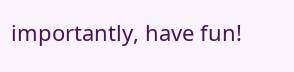importantly, have fun!